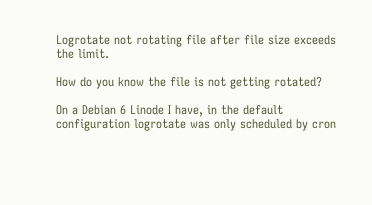Logrotate not rotating file after file size exceeds the limit.

How do you know the file is not getting rotated?

On a Debian 6 Linode I have, in the default configuration logrotate was only scheduled by cron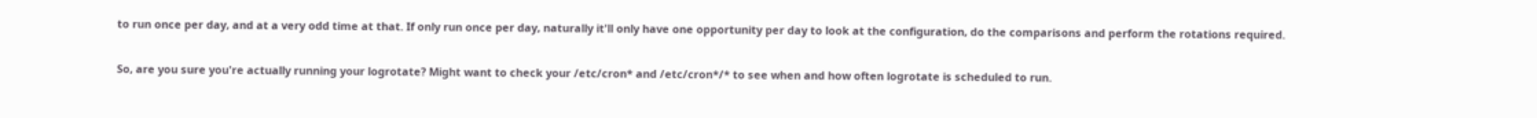to run once per day, and at a very odd time at that. If only run once per day, naturally it'll only have one opportunity per day to look at the configuration, do the comparisons and perform the rotations required.

So, are you sure you're actually running your logrotate? Might want to check your /etc/cron* and /etc/cron*/* to see when and how often logrotate is scheduled to run.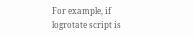For example, if logrotate script is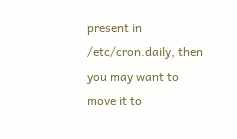present in /etc/cron.daily, then you may want to move it to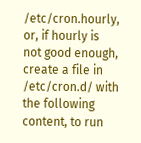/etc/cron.hourly, or, if hourly is not good enough, create a file in /etc/cron.d/ with the following content, to run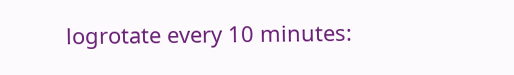logrotate every 10 minutes: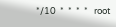*/10  *  *  *  *   root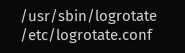/usr/sbin/logrotate /etc/logrotate.conf